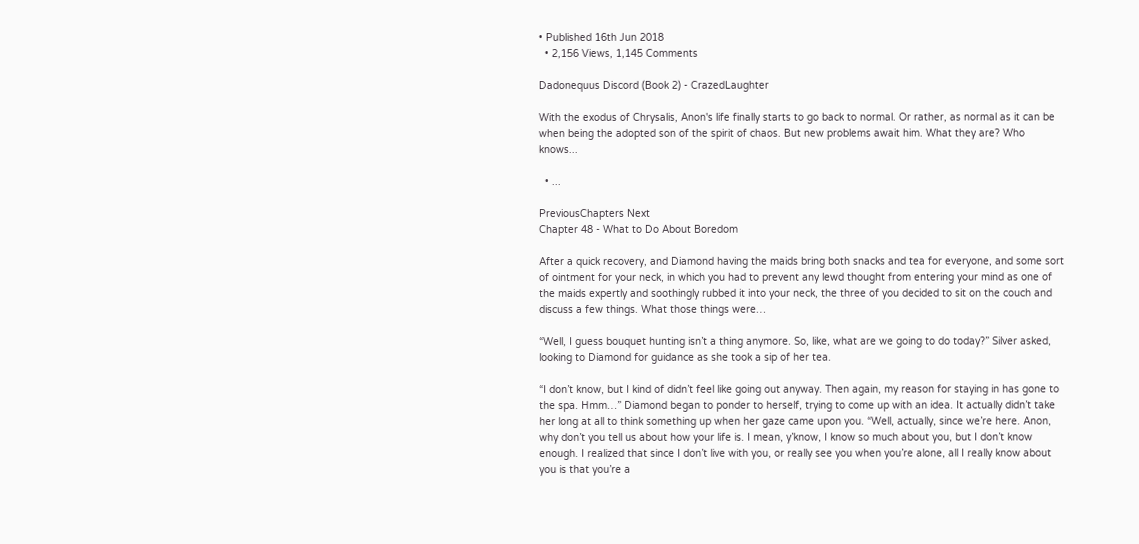• Published 16th Jun 2018
  • 2,156 Views, 1,145 Comments

Dadonequus Discord (Book 2) - CrazedLaughter

With the exodus of Chrysalis, Anon's life finally starts to go back to normal. Or rather, as normal as it can be when being the adopted son of the spirit of chaos. But new problems await him. What they are? Who knows...

  • ...

PreviousChapters Next
Chapter 48 - What to Do About Boredom

After a quick recovery, and Diamond having the maids bring both snacks and tea for everyone, and some sort of ointment for your neck, in which you had to prevent any lewd thought from entering your mind as one of the maids expertly and soothingly rubbed it into your neck, the three of you decided to sit on the couch and discuss a few things. What those things were…

“Well, I guess bouquet hunting isn’t a thing anymore. So, like, what are we going to do today?” Silver asked, looking to Diamond for guidance as she took a sip of her tea.

“I don’t know, but I kind of didn’t feel like going out anyway. Then again, my reason for staying in has gone to the spa. Hmm…” Diamond began to ponder to herself, trying to come up with an idea. It actually didn’t take her long at all to think something up when her gaze came upon you. “Well, actually, since we’re here. Anon, why don’t you tell us about how your life is. I mean, y’know, I know so much about you, but I don’t know enough. I realized that since I don’t live with you, or really see you when you’re alone, all I really know about you is that you’re a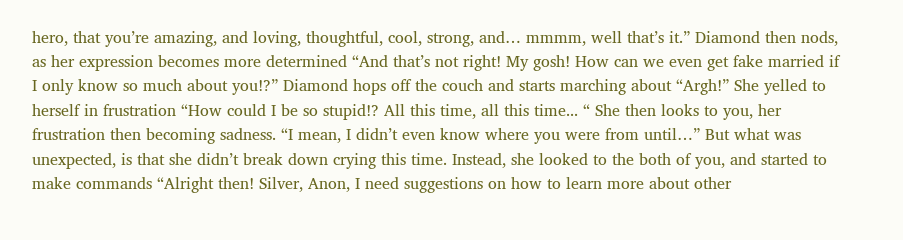hero, that you’re amazing, and loving, thoughtful, cool, strong, and… mmmm, well that’s it.” Diamond then nods, as her expression becomes more determined “And that’s not right! My gosh! How can we even get fake married if I only know so much about you!?” Diamond hops off the couch and starts marching about “Argh!” She yelled to herself in frustration “How could I be so stupid!? All this time, all this time... “ She then looks to you, her frustration then becoming sadness. “I mean, I didn’t even know where you were from until…” But what was unexpected, is that she didn’t break down crying this time. Instead, she looked to the both of you, and started to make commands “Alright then! Silver, Anon, I need suggestions on how to learn more about other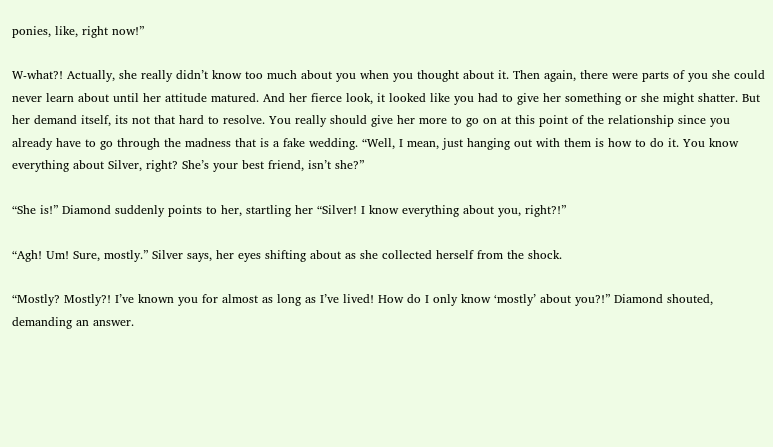ponies, like, right now!”

W-what?! Actually, she really didn’t know too much about you when you thought about it. Then again, there were parts of you she could never learn about until her attitude matured. And her fierce look, it looked like you had to give her something or she might shatter. But her demand itself, its not that hard to resolve. You really should give her more to go on at this point of the relationship since you already have to go through the madness that is a fake wedding. “Well, I mean, just hanging out with them is how to do it. You know everything about Silver, right? She’s your best friend, isn’t she?”

“She is!” Diamond suddenly points to her, startling her “Silver! I know everything about you, right?!”

“Agh! Um! Sure, mostly.” Silver says, her eyes shifting about as she collected herself from the shock.

“Mostly? Mostly?! I’ve known you for almost as long as I’ve lived! How do I only know ‘mostly’ about you?!” Diamond shouted, demanding an answer.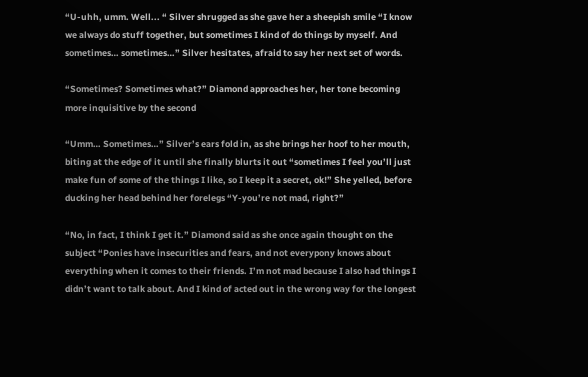“U-uhh, umm. Well... “ Silver shrugged as she gave her a sheepish smile “I know we always do stuff together, but sometimes I kind of do things by myself. And sometimes… sometimes…” Silver hesitates, afraid to say her next set of words.

“Sometimes? Sometimes what?” Diamond approaches her, her tone becoming more inquisitive by the second

“Umm… Sometimes…” Silver’s ears fold in, as she brings her hoof to her mouth, biting at the edge of it until she finally blurts it out “sometimes I feel you’ll just make fun of some of the things I like, so I keep it a secret, ok!” She yelled, before ducking her head behind her forelegs “Y-you’re not mad, right?”

“No, in fact, I think I get it.” Diamond said as she once again thought on the subject “Ponies have insecurities and fears, and not everypony knows about everything when it comes to their friends. I’m not mad because I also had things I didn’t want to talk about. And I kind of acted out in the wrong way for the longest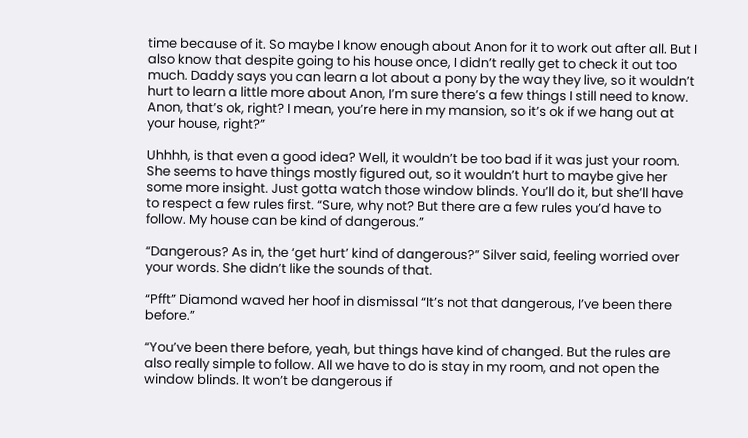time because of it. So maybe I know enough about Anon for it to work out after all. But I also know that despite going to his house once, I didn’t really get to check it out too much. Daddy says you can learn a lot about a pony by the way they live, so it wouldn’t hurt to learn a little more about Anon, I’m sure there’s a few things I still need to know. Anon, that’s ok, right? I mean, you’re here in my mansion, so it’s ok if we hang out at your house, right?”

Uhhhh, is that even a good idea? Well, it wouldn’t be too bad if it was just your room. She seems to have things mostly figured out, so it wouldn’t hurt to maybe give her some more insight. Just gotta watch those window blinds. You’ll do it, but she’ll have to respect a few rules first. “Sure, why not? But there are a few rules you’d have to follow. My house can be kind of dangerous.”

“Dangerous? As in, the ‘get hurt’ kind of dangerous?” Silver said, feeling worried over your words. She didn’t like the sounds of that.

“Pfft” Diamond waved her hoof in dismissal “It’s not that dangerous, I’ve been there before.”

“You’ve been there before, yeah, but things have kind of changed. But the rules are also really simple to follow. All we have to do is stay in my room, and not open the window blinds. It won’t be dangerous if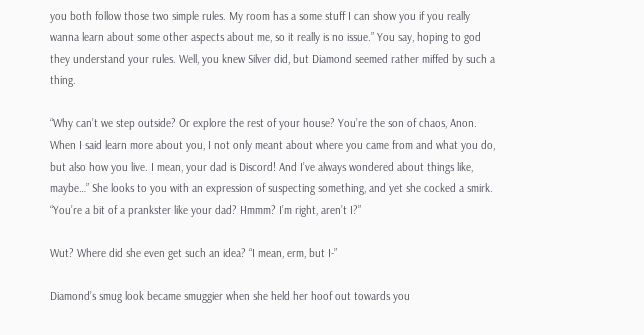you both follow those two simple rules. My room has a some stuff I can show you if you really wanna learn about some other aspects about me, so it really is no issue.” You say, hoping to god they understand your rules. Well, you knew Silver did, but Diamond seemed rather miffed by such a thing.

“Why can’t we step outside? Or explore the rest of your house? You’re the son of chaos, Anon. When I said learn more about you, I not only meant about where you came from and what you do, but also how you live. I mean, your dad is Discord! And I’ve always wondered about things like, maybe…” She looks to you with an expression of suspecting something, and yet she cocked a smirk. “You’re a bit of a prankster like your dad? Hmmm? I’m right, aren’t I?”

Wut? Where did she even get such an idea? “I mean, erm, but I-”

Diamond’s smug look became smuggier when she held her hoof out towards you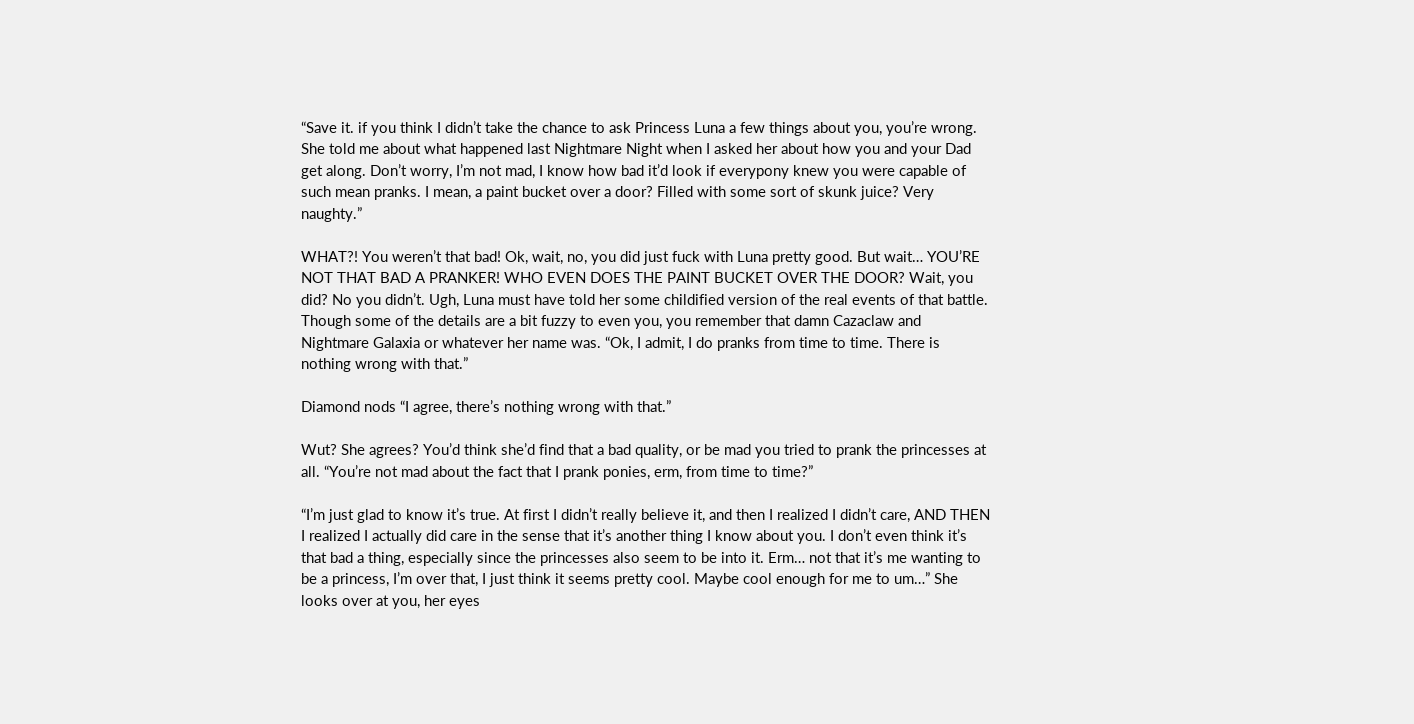“Save it. if you think I didn’t take the chance to ask Princess Luna a few things about you, you’re wrong. She told me about what happened last Nightmare Night when I asked her about how you and your Dad get along. Don’t worry, I’m not mad, I know how bad it’d look if everypony knew you were capable of such mean pranks. I mean, a paint bucket over a door? Filled with some sort of skunk juice? Very naughty.”

WHAT?! You weren’t that bad! Ok, wait, no, you did just fuck with Luna pretty good. But wait… YOU’RE NOT THAT BAD A PRANKER! WHO EVEN DOES THE PAINT BUCKET OVER THE DOOR? Wait, you did? No you didn’t. Ugh, Luna must have told her some childified version of the real events of that battle. Though some of the details are a bit fuzzy to even you, you remember that damn Cazaclaw and Nightmare Galaxia or whatever her name was. “Ok, I admit, I do pranks from time to time. There is nothing wrong with that.”

Diamond nods “I agree, there’s nothing wrong with that.”

Wut? She agrees? You’d think she’d find that a bad quality, or be mad you tried to prank the princesses at all. “You’re not mad about the fact that I prank ponies, erm, from time to time?”

“I’m just glad to know it’s true. At first I didn’t really believe it, and then I realized I didn’t care, AND THEN I realized I actually did care in the sense that it’s another thing I know about you. I don’t even think it’s that bad a thing, especially since the princesses also seem to be into it. Erm… not that it’s me wanting to be a princess, I’m over that, I just think it seems pretty cool. Maybe cool enough for me to um…” She looks over at you, her eyes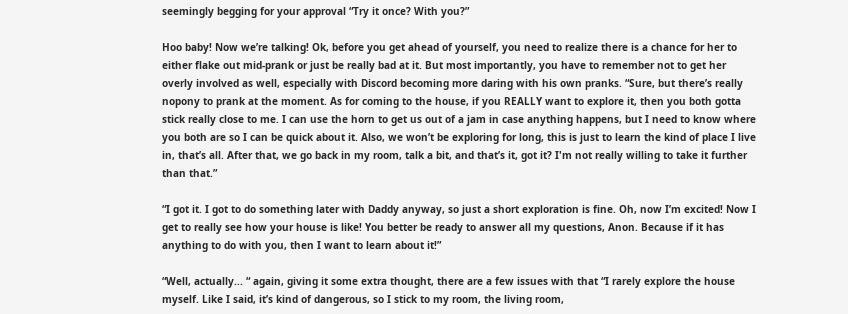seemingly begging for your approval “Try it once? With you?”

Hoo baby! Now we’re talking! Ok, before you get ahead of yourself, you need to realize there is a chance for her to either flake out mid-prank or just be really bad at it. But most importantly, you have to remember not to get her overly involved as well, especially with Discord becoming more daring with his own pranks. “Sure, but there’s really nopony to prank at the moment. As for coming to the house, if you REALLY want to explore it, then you both gotta stick really close to me. I can use the horn to get us out of a jam in case anything happens, but I need to know where you both are so I can be quick about it. Also, we won’t be exploring for long, this is just to learn the kind of place I live in, that’s all. After that, we go back in my room, talk a bit, and that’s it, got it? I'm not really willing to take it further than that.”

“I got it. I got to do something later with Daddy anyway, so just a short exploration is fine. Oh, now I’m excited! Now I get to really see how your house is like! You better be ready to answer all my questions, Anon. Because if it has anything to do with you, then I want to learn about it!”

“Well, actually... “ again, giving it some extra thought, there are a few issues with that “I rarely explore the house myself. Like I said, it’s kind of dangerous, so I stick to my room, the living room,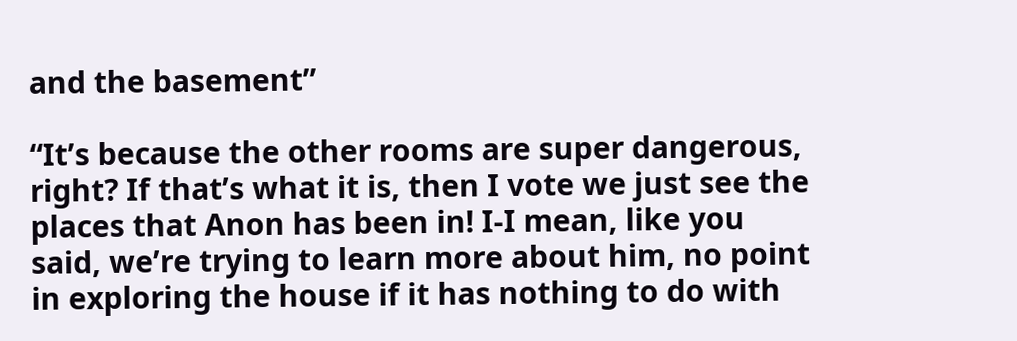and the basement”

“It’s because the other rooms are super dangerous, right? If that’s what it is, then I vote we just see the places that Anon has been in! I-I mean, like you said, we’re trying to learn more about him, no point in exploring the house if it has nothing to do with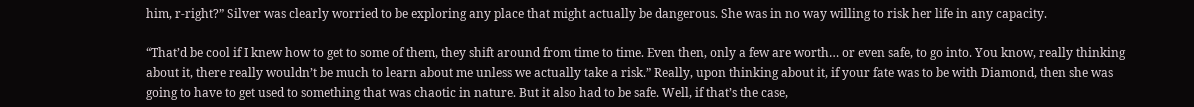him, r-right?” Silver was clearly worried to be exploring any place that might actually be dangerous. She was in no way willing to risk her life in any capacity.

“That’d be cool if I knew how to get to some of them, they shift around from time to time. Even then, only a few are worth… or even safe, to go into. You know, really thinking about it, there really wouldn’t be much to learn about me unless we actually take a risk.” Really, upon thinking about it, if your fate was to be with Diamond, then she was going to have to get used to something that was chaotic in nature. But it also had to be safe. Well, if that’s the case,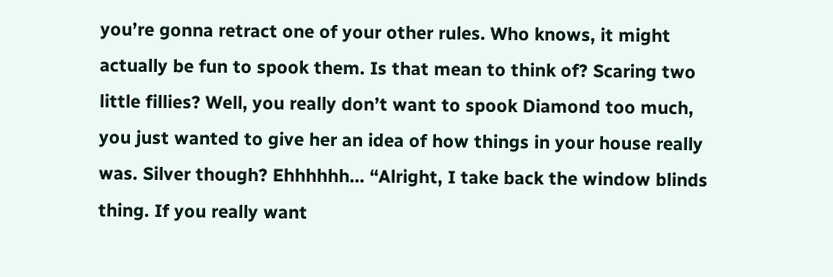you’re gonna retract one of your other rules. Who knows, it might actually be fun to spook them. Is that mean to think of? Scaring two little fillies? Well, you really don’t want to spook Diamond too much, you just wanted to give her an idea of how things in your house really was. Silver though? Ehhhhhh… “Alright, I take back the window blinds thing. If you really want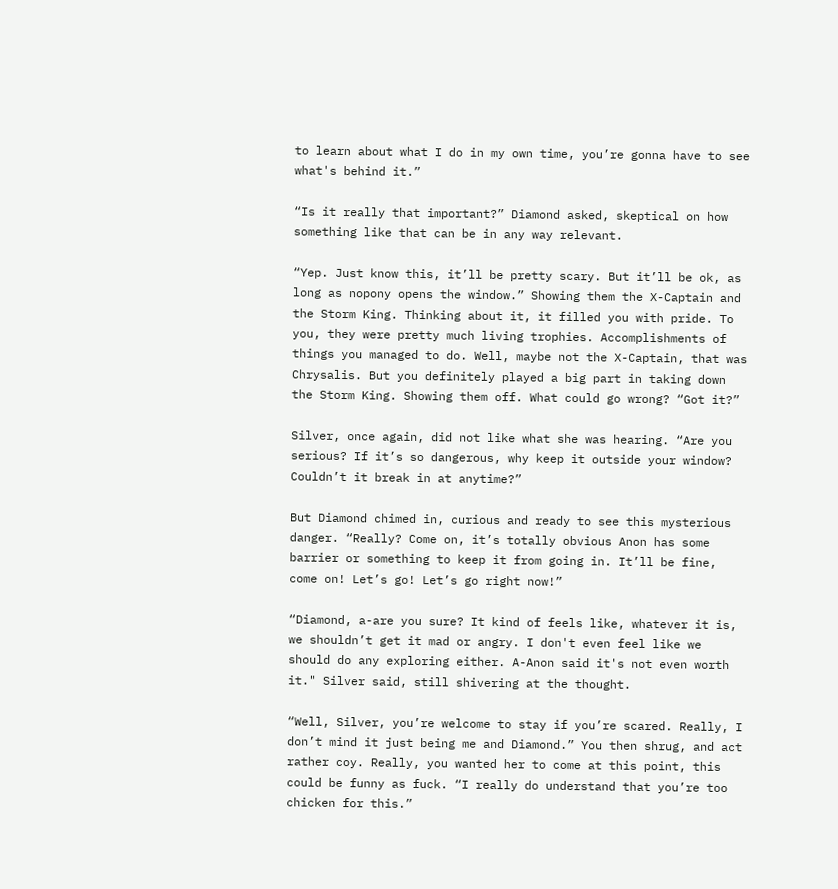to learn about what I do in my own time, you’re gonna have to see what's behind it.”

“Is it really that important?” Diamond asked, skeptical on how something like that can be in any way relevant.

“Yep. Just know this, it’ll be pretty scary. But it’ll be ok, as long as nopony opens the window.” Showing them the X-Captain and the Storm King. Thinking about it, it filled you with pride. To you, they were pretty much living trophies. Accomplishments of things you managed to do. Well, maybe not the X-Captain, that was Chrysalis. But you definitely played a big part in taking down the Storm King. Showing them off. What could go wrong? “Got it?”

Silver, once again, did not like what she was hearing. “Are you serious? If it’s so dangerous, why keep it outside your window? Couldn’t it break in at anytime?”

But Diamond chimed in, curious and ready to see this mysterious danger. “Really? Come on, it’s totally obvious Anon has some barrier or something to keep it from going in. It’ll be fine, come on! Let’s go! Let’s go right now!”

“Diamond, a-are you sure? It kind of feels like, whatever it is, we shouldn’t get it mad or angry. I don't even feel like we should do any exploring either. A-Anon said it's not even worth it." Silver said, still shivering at the thought.

“Well, Silver, you’re welcome to stay if you’re scared. Really, I don’t mind it just being me and Diamond.” You then shrug, and act rather coy. Really, you wanted her to come at this point, this could be funny as fuck. “I really do understand that you’re too chicken for this.”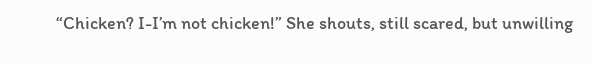“Chicken? I-I’m not chicken!” She shouts, still scared, but unwilling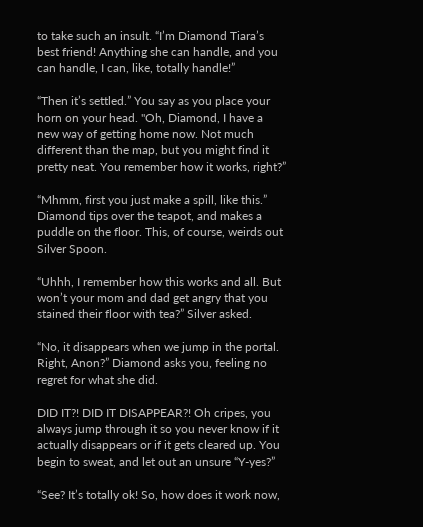to take such an insult. “I’m Diamond Tiara’s best friend! Anything she can handle, and you can handle, I can, like, totally handle!”

“Then it’s settled.” You say as you place your horn on your head. "Oh, Diamond, I have a new way of getting home now. Not much different than the map, but you might find it pretty neat. You remember how it works, right?”

“Mhmm, first you just make a spill, like this.” Diamond tips over the teapot, and makes a puddle on the floor. This, of course, weirds out Silver Spoon.

“Uhhh, I remember how this works and all. But won’t your mom and dad get angry that you stained their floor with tea?” Silver asked.

“No, it disappears when we jump in the portal. Right, Anon?” Diamond asks you, feeling no regret for what she did.

DID IT?! DID IT DISAPPEAR?! Oh cripes, you always jump through it so you never know if it actually disappears or if it gets cleared up. You begin to sweat, and let out an unsure “Y-yes?”

“See? It’s totally ok! So, how does it work now,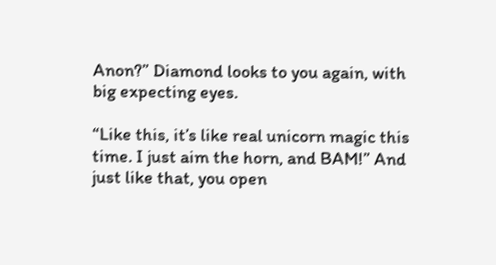Anon?” Diamond looks to you again, with big expecting eyes.

“Like this, it’s like real unicorn magic this time. I just aim the horn, and BAM!” And just like that, you open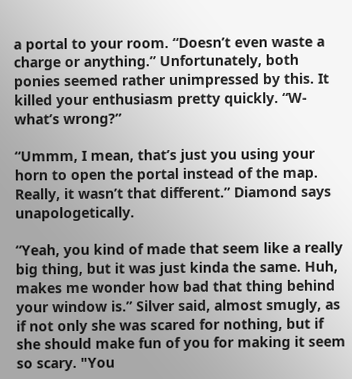a portal to your room. “Doesn’t even waste a charge or anything.” Unfortunately, both ponies seemed rather unimpressed by this. It killed your enthusiasm pretty quickly. “W-what’s wrong?”

“Ummm, I mean, that’s just you using your horn to open the portal instead of the map. Really, it wasn’t that different.” Diamond says unapologetically.

“Yeah, you kind of made that seem like a really big thing, but it was just kinda the same. Huh, makes me wonder how bad that thing behind your window is.” Silver said, almost smugly, as if not only she was scared for nothing, but if she should make fun of you for making it seem so scary. "You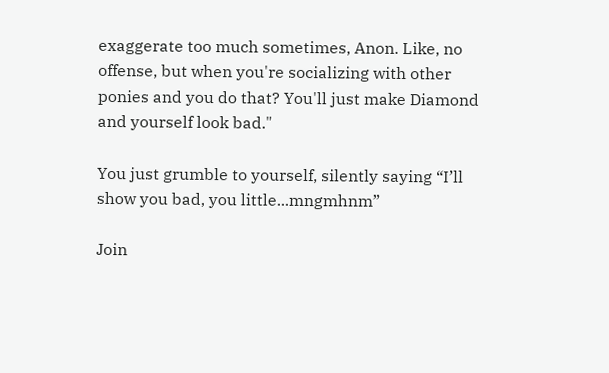exaggerate too much sometimes, Anon. Like, no offense, but when you're socializing with other ponies and you do that? You'll just make Diamond and yourself look bad."

You just grumble to yourself, silently saying “I’ll show you bad, you little...mngmhnm”

Join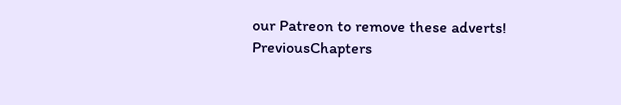our Patreon to remove these adverts!
PreviousChapters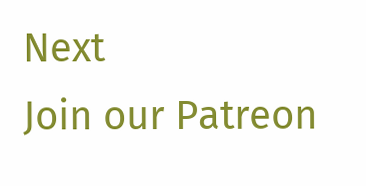Next
Join our Patreon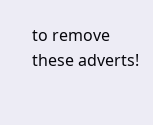to remove these adverts!